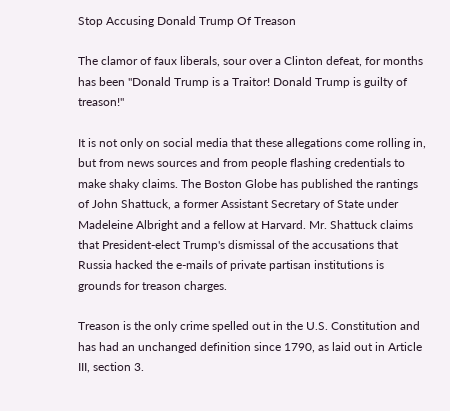Stop Accusing Donald Trump Of Treason

The clamor of faux liberals, sour over a Clinton defeat, for months has been "Donald Trump is a Traitor! Donald Trump is guilty of treason!"

It is not only on social media that these allegations come rolling in, but from news sources and from people flashing credentials to make shaky claims. The Boston Globe has published the rantings of John Shattuck, a former Assistant Secretary of State under Madeleine Albright and a fellow at Harvard. Mr. Shattuck claims that President-elect Trump's dismissal of the accusations that Russia hacked the e-mails of private partisan institutions is grounds for treason charges.

Treason is the only crime spelled out in the U.S. Constitution and has had an unchanged definition since 1790, as laid out in Article III, section 3.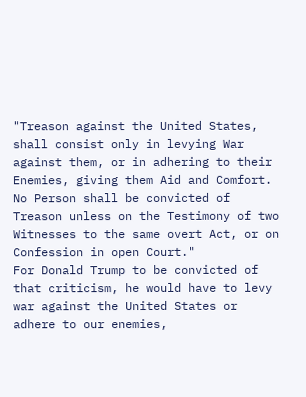"Treason against the United States, shall consist only in levying War against them, or in adhering to their Enemies, giving them Aid and Comfort. No Person shall be convicted of Treason unless on the Testimony of two Witnesses to the same overt Act, or on Confession in open Court."
For Donald Trump to be convicted of that criticism, he would have to levy war against the United States or adhere to our enemies,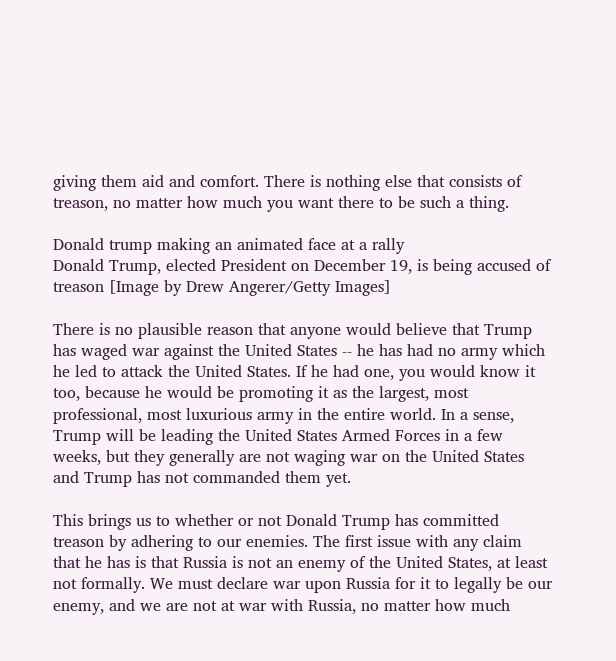giving them aid and comfort. There is nothing else that consists of treason, no matter how much you want there to be such a thing.

Donald trump making an animated face at a rally
Donald Trump, elected President on December 19, is being accused of treason [Image by Drew Angerer/Getty Images]

There is no plausible reason that anyone would believe that Trump has waged war against the United States -- he has had no army which he led to attack the United States. If he had one, you would know it too, because he would be promoting it as the largest, most professional, most luxurious army in the entire world. In a sense, Trump will be leading the United States Armed Forces in a few weeks, but they generally are not waging war on the United States and Trump has not commanded them yet.

This brings us to whether or not Donald Trump has committed treason by adhering to our enemies. The first issue with any claim that he has is that Russia is not an enemy of the United States, at least not formally. We must declare war upon Russia for it to legally be our enemy, and we are not at war with Russia, no matter how much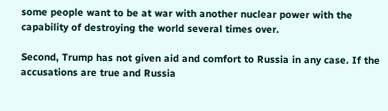some people want to be at war with another nuclear power with the capability of destroying the world several times over.

Second, Trump has not given aid and comfort to Russia in any case. If the accusations are true and Russia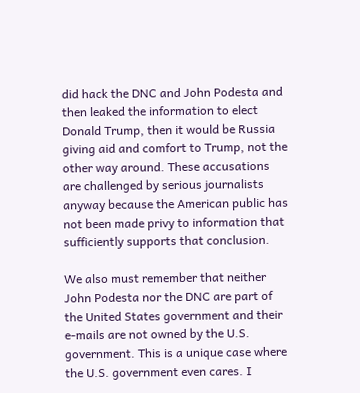did hack the DNC and John Podesta and then leaked the information to elect Donald Trump, then it would be Russia giving aid and comfort to Trump, not the other way around. These accusations are challenged by serious journalists anyway because the American public has not been made privy to information that sufficiently supports that conclusion.

We also must remember that neither John Podesta nor the DNC are part of the United States government and their e-mails are not owned by the U.S. government. This is a unique case where the U.S. government even cares. I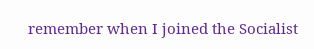remember when I joined the Socialist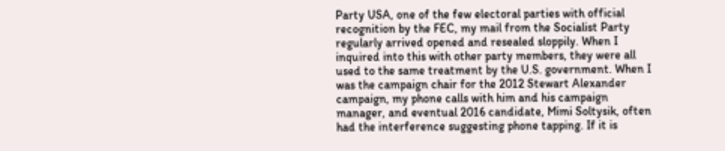Party USA, one of the few electoral parties with official recognition by the FEC, my mail from the Socialist Party regularly arrived opened and resealed sloppily. When I inquired into this with other party members, they were all used to the same treatment by the U.S. government. When I was the campaign chair for the 2012 Stewart Alexander campaign, my phone calls with him and his campaign manager, and eventual 2016 candidate, Mimi Soltysik, often had the interference suggesting phone tapping. If it is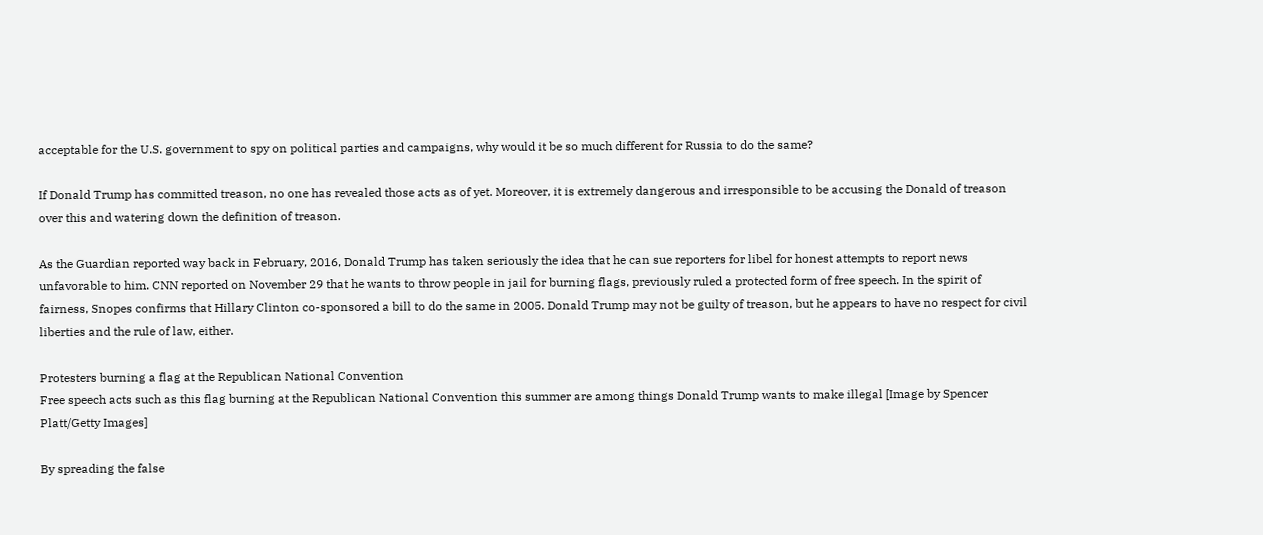acceptable for the U.S. government to spy on political parties and campaigns, why would it be so much different for Russia to do the same?

If Donald Trump has committed treason, no one has revealed those acts as of yet. Moreover, it is extremely dangerous and irresponsible to be accusing the Donald of treason over this and watering down the definition of treason.

As the Guardian reported way back in February, 2016, Donald Trump has taken seriously the idea that he can sue reporters for libel for honest attempts to report news unfavorable to him. CNN reported on November 29 that he wants to throw people in jail for burning flags, previously ruled a protected form of free speech. In the spirit of fairness, Snopes confirms that Hillary Clinton co-sponsored a bill to do the same in 2005. Donald Trump may not be guilty of treason, but he appears to have no respect for civil liberties and the rule of law, either.

Protesters burning a flag at the Republican National Convention
Free speech acts such as this flag burning at the Republican National Convention this summer are among things Donald Trump wants to make illegal [Image by Spencer Platt/Getty Images]

By spreading the false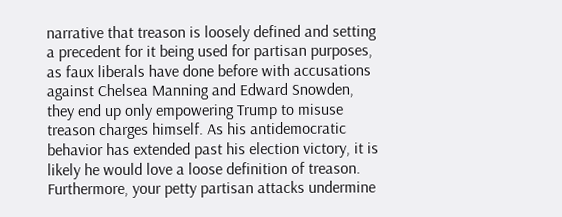narrative that treason is loosely defined and setting a precedent for it being used for partisan purposes, as faux liberals have done before with accusations against Chelsea Manning and Edward Snowden, they end up only empowering Trump to misuse treason charges himself. As his antidemocratic behavior has extended past his election victory, it is likely he would love a loose definition of treason. Furthermore, your petty partisan attacks undermine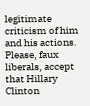legitimate criticism of him and his actions. Please, faux liberals, accept that Hillary Clinton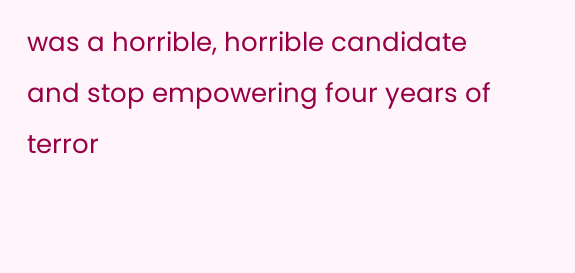was a horrible, horrible candidate and stop empowering four years of terror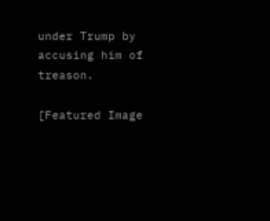under Trump by accusing him of treason.

[Featured Image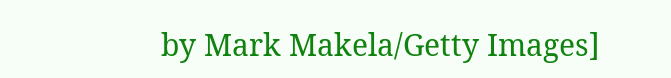by Mark Makela/Getty Images]